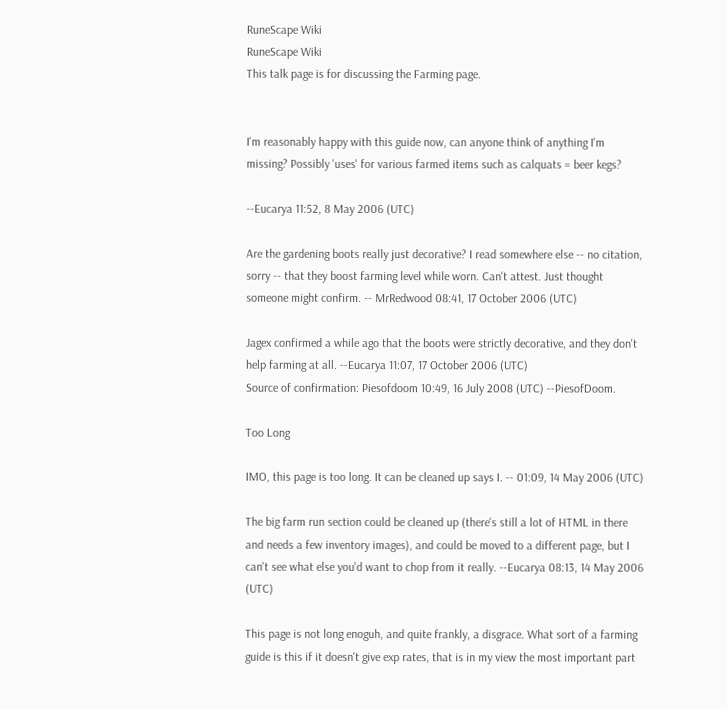RuneScape Wiki
RuneScape Wiki
This talk page is for discussing the Farming page.


I'm reasonably happy with this guide now, can anyone think of anything I'm missing? Possibly 'uses' for various farmed items such as calquats = beer kegs?

--Eucarya 11:52, 8 May 2006 (UTC)

Are the gardening boots really just decorative? I read somewhere else -- no citation, sorry -- that they boost farming level while worn. Can't attest. Just thought someone might confirm. -- MrRedwood 08:41, 17 October 2006 (UTC)

Jagex confirmed a while ago that the boots were strictly decorative, and they don't help farming at all. --Eucarya 11:07, 17 October 2006 (UTC)
Source of confirmation: Piesofdoom 10:49, 16 July 2008 (UTC) --PiesofDoom.

Too Long

IMO, this page is too long. It can be cleaned up says I. -- 01:09, 14 May 2006 (UTC)

The big farm run section could be cleaned up (there's still a lot of HTML in there and needs a few inventory images), and could be moved to a different page, but I can't see what else you'd want to chop from it really. --Eucarya 08:13, 14 May 2006 (UTC)

This page is not long enoguh, and quite frankly, a disgrace. What sort of a farming guide is this if it doesn't give exp rates, that is in my view the most important part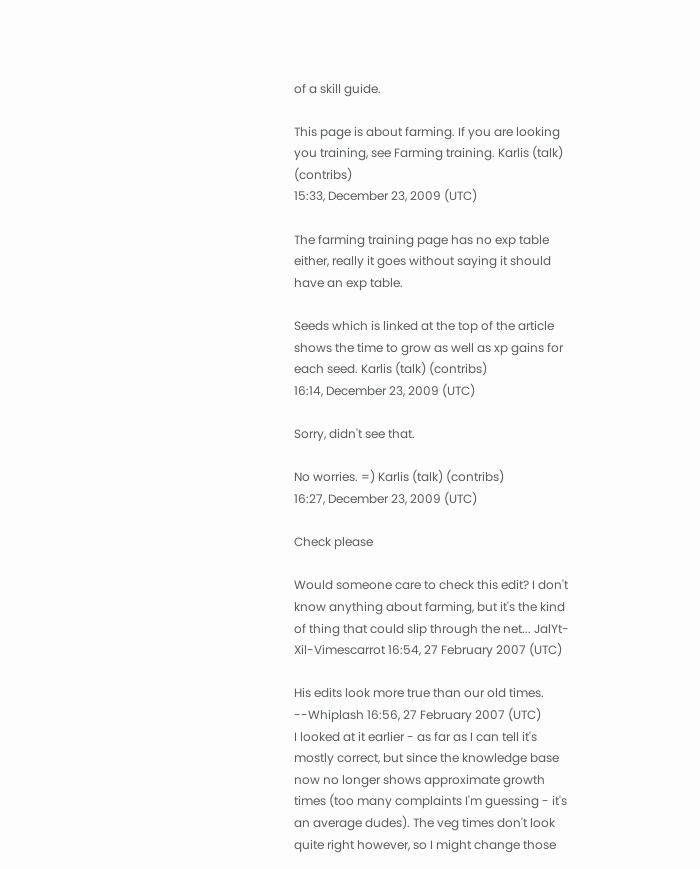of a skill guide.

This page is about farming. If you are looking you training, see Farming training. Karlis (talk) (contribs)
15:33, December 23, 2009 (UTC)

The farming training page has no exp table either, really it goes without saying it should have an exp table.

Seeds which is linked at the top of the article shows the time to grow as well as xp gains for each seed. Karlis (talk) (contribs)
16:14, December 23, 2009 (UTC)

Sorry, didn't see that.

No worries. =) Karlis (talk) (contribs)
16:27, December 23, 2009 (UTC)

Check please

Would someone care to check this edit? I don't know anything about farming, but it's the kind of thing that could slip through the net... JalYt-Xil-Vimescarrot 16:54, 27 February 2007 (UTC)

His edits look more true than our old times. --Whiplash 16:56, 27 February 2007 (UTC)
I looked at it earlier - as far as I can tell it's mostly correct, but since the knowledge base now no longer shows approximate growth times (too many complaints I'm guessing - it's an average dudes). The veg times don't look quite right however, so I might change those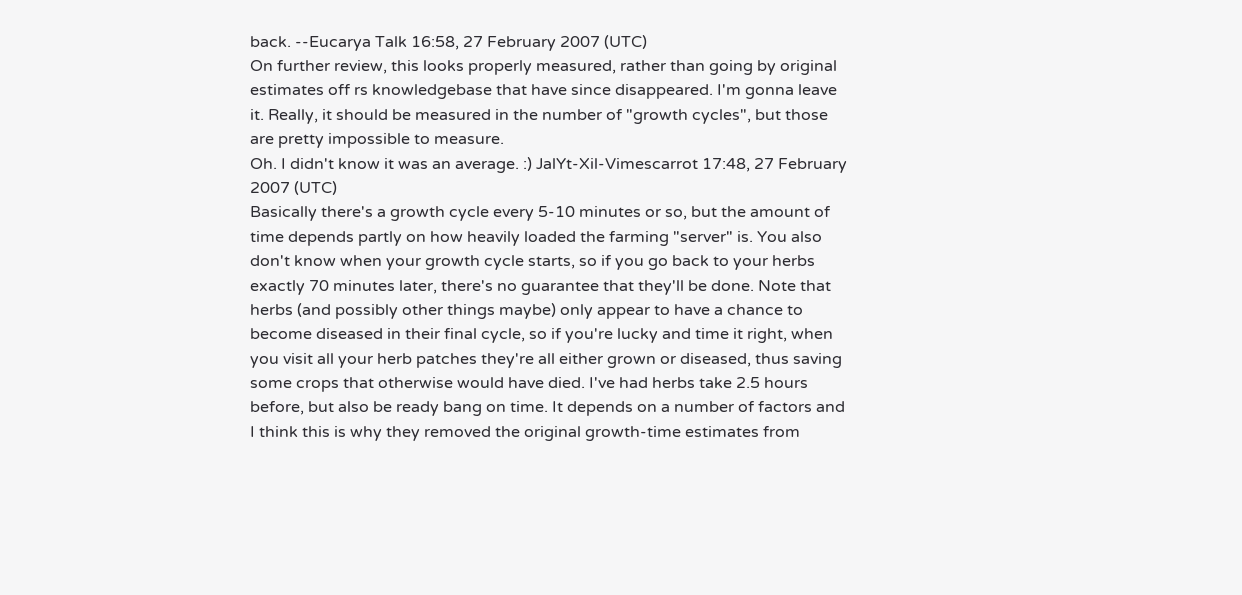back. --Eucarya Talk 16:58, 27 February 2007 (UTC)
On further review, this looks properly measured, rather than going by original estimates off rs knowledgebase that have since disappeared. I'm gonna leave it. Really, it should be measured in the number of "growth cycles", but those are pretty impossible to measure.
Oh. I didn't know it was an average. :) JalYt-Xil-Vimescarrot 17:48, 27 February 2007 (UTC)
Basically there's a growth cycle every 5-10 minutes or so, but the amount of time depends partly on how heavily loaded the farming "server" is. You also don't know when your growth cycle starts, so if you go back to your herbs exactly 70 minutes later, there's no guarantee that they'll be done. Note that herbs (and possibly other things maybe) only appear to have a chance to become diseased in their final cycle, so if you're lucky and time it right, when you visit all your herb patches they're all either grown or diseased, thus saving some crops that otherwise would have died. I've had herbs take 2.5 hours before, but also be ready bang on time. It depends on a number of factors and I think this is why they removed the original growth-time estimates from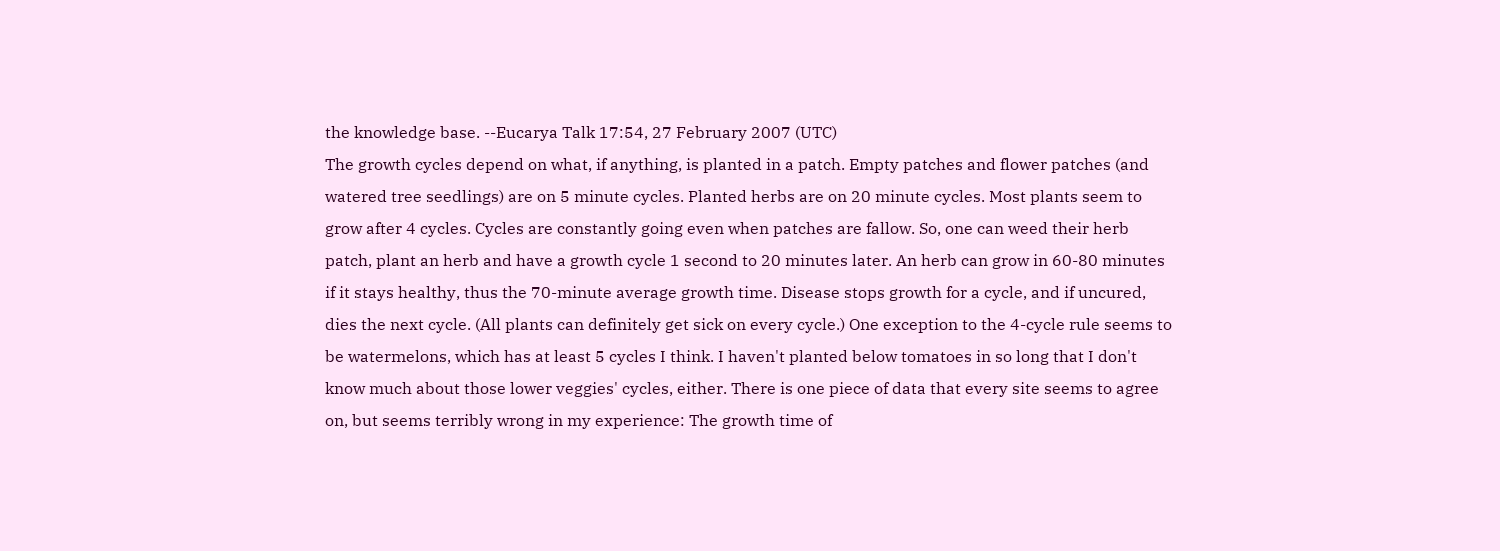the knowledge base. --Eucarya Talk 17:54, 27 February 2007 (UTC)
The growth cycles depend on what, if anything, is planted in a patch. Empty patches and flower patches (and watered tree seedlings) are on 5 minute cycles. Planted herbs are on 20 minute cycles. Most plants seem to grow after 4 cycles. Cycles are constantly going even when patches are fallow. So, one can weed their herb patch, plant an herb and have a growth cycle 1 second to 20 minutes later. An herb can grow in 60-80 minutes if it stays healthy, thus the 70-minute average growth time. Disease stops growth for a cycle, and if uncured, dies the next cycle. (All plants can definitely get sick on every cycle.) One exception to the 4-cycle rule seems to be watermelons, which has at least 5 cycles I think. I haven't planted below tomatoes in so long that I don't know much about those lower veggies' cycles, either. There is one piece of data that every site seems to agree on, but seems terribly wrong in my experience: The growth time of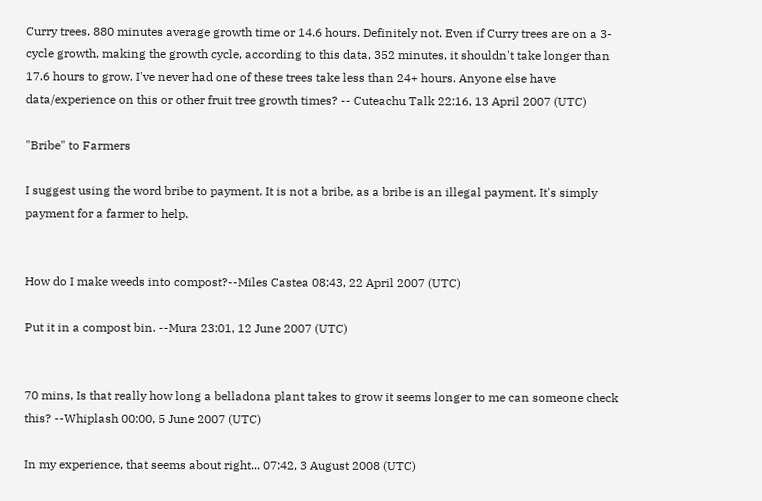Curry trees. 880 minutes average growth time or 14.6 hours. Definitely not. Even if Curry trees are on a 3-cycle growth, making the growth cycle, according to this data, 352 minutes, it shouldn't take longer than 17.6 hours to grow. I've never had one of these trees take less than 24+ hours. Anyone else have data/experience on this or other fruit tree growth times? -- Cuteachu Talk 22:16, 13 April 2007 (UTC)

"Bribe" to Farmers

I suggest using the word bribe to payment. It is not a bribe, as a bribe is an illegal payment. It's simply payment for a farmer to help.


How do I make weeds into compost?--Miles Castea 08:43, 22 April 2007 (UTC)

Put it in a compost bin. --Mura 23:01, 12 June 2007 (UTC)


70 mins, Is that really how long a belladona plant takes to grow it seems longer to me can someone check this? --Whiplash 00:00, 5 June 2007 (UTC)

In my experience, that seems about right... 07:42, 3 August 2008 (UTC)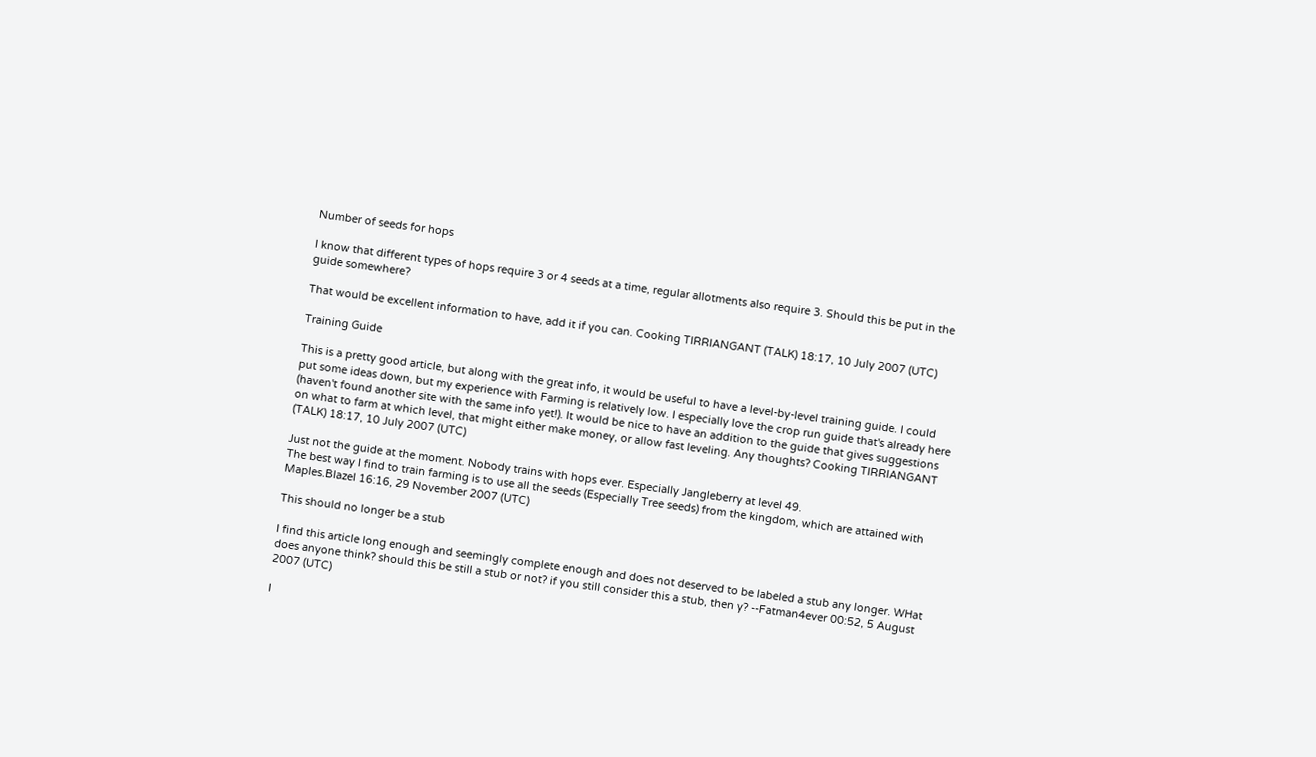Number of seeds for hops

I know that different types of hops require 3 or 4 seeds at a time, regular allotments also require 3. Should this be put in the guide somewhere?

That would be excellent information to have, add it if you can. Cooking TIRRIANGANT (TALK) 18:17, 10 July 2007 (UTC)

Training Guide

This is a pretty good article, but along with the great info, it would be useful to have a level-by-level training guide. I could put some ideas down, but my experience with Farming is relatively low. I especially love the crop run guide that's already here (haven't found another site with the same info yet!). It would be nice to have an addition to the guide that gives suggestions on what to farm at which level, that might either make money, or allow fast leveling. Any thoughts? Cooking TIRRIANGANT (TALK) 18:17, 10 July 2007 (UTC)

Just not the guide at the moment. Nobody trains with hops ever. Especially Jangleberry at level 49.
The best way I find to train farming is to use all the seeds (Especially Tree seeds) from the kingdom, which are attained with Maples.Blazel 16:16, 29 November 2007 (UTC)

This should no longer be a stub

I find this article long enough and seemingly complete enough and does not deserved to be labeled a stub any longer. WHat does anyone think? should this be still a stub or not? if you still consider this a stub, then y? --Fatman4ever 00:52, 5 August 2007 (UTC)

I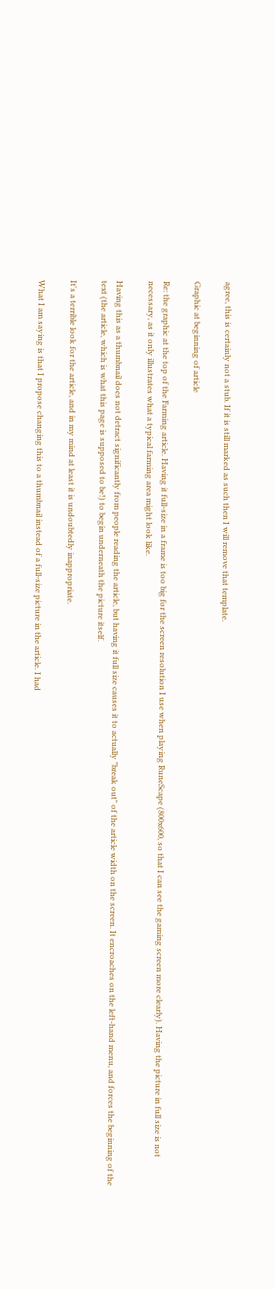agree, this is certainly not a stub. If it is still marked as such then I will remove that template.

Graphic at beginning of article

Re: the graphic at the top of the Farming article. Having it full-size in a frame is too big for the screen resolution I use when playing RuneScape (800x600, so that I can see the gaming screen more clearly). Having the picture in full size is not necessary, as it only illustrates what a typical farming area might look like.

Having this as a thumbnail does not detract significantly from people reading the article, but having it full size causes it to actually "break out" of the article width on the screen. It encroaches on the left-hand menu, and forces the beginning of the text (the article, which is what this page is supposed to be!) to begin underneath the picture itself.

It's a terrible look for the article, and in my mind at least it is undoubtedly inappropriate.

What I am saying is that I propose changing this to a thumbnail instead of a full-size picture in the article. I had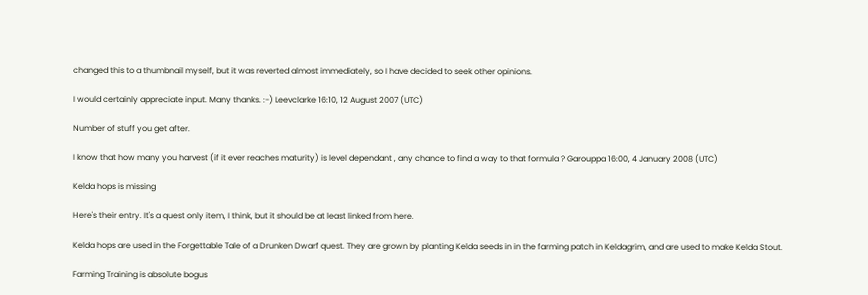changed this to a thumbnail myself, but it was reverted almost immediately, so I have decided to seek other opinions.

I would certainly appreciate input. Many thanks. :-) Leevclarke 16:10, 12 August 2007 (UTC)

Number of stuff you get after.

I know that how many you harvest (if it ever reaches maturity) is level dependant , any chance to find a way to that formula ? Garouppa 16:00, 4 January 2008 (UTC)

Kelda hops is missing

Here's their entry. It's a quest only item, I think, but it should be at least linked from here.

Kelda hops are used in the Forgettable Tale of a Drunken Dwarf quest. They are grown by planting Kelda seeds in in the farming patch in Keldagrim, and are used to make Kelda Stout.

Farming Training is absolute bogus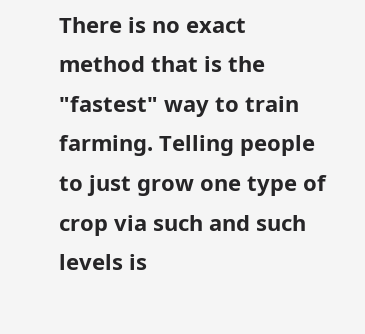There is no exact method that is the "fastest" way to train farming. Telling people to just grow one type of crop via such and such levels is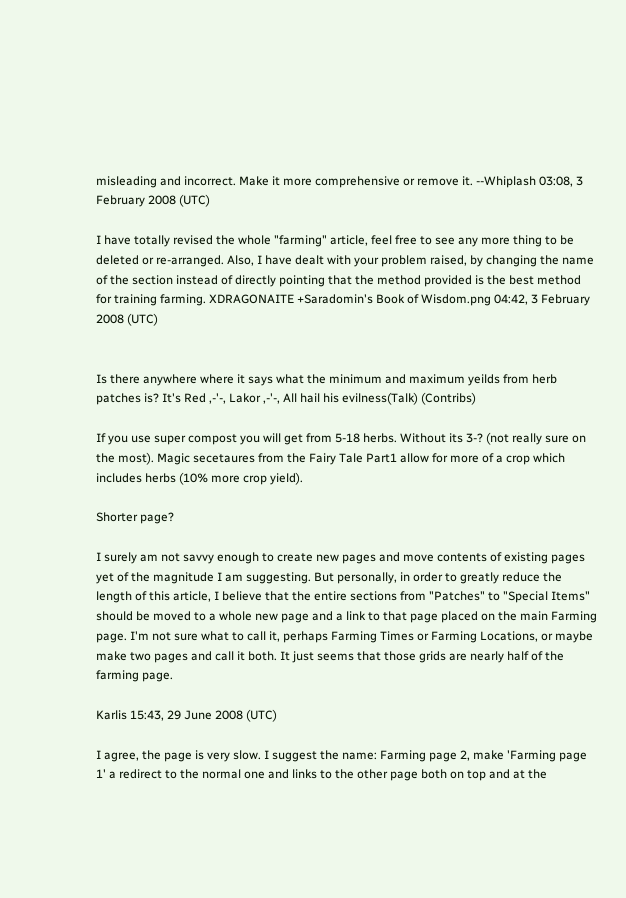misleading and incorrect. Make it more comprehensive or remove it. --Whiplash 03:08, 3 February 2008 (UTC)

I have totally revised the whole "farming" article, feel free to see any more thing to be deleted or re-arranged. Also, I have dealt with your problem raised, by changing the name of the section instead of directly pointing that the method provided is the best method for training farming. XDRAGONAITE +Saradomin's Book of Wisdom.png 04:42, 3 February 2008 (UTC)


Is there anywhere where it says what the minimum and maximum yeilds from herb patches is? It's Red ,-'-, Lakor ,-'-, All hail his evilness(Talk) (Contribs)

If you use super compost you will get from 5-18 herbs. Without its 3-? (not really sure on the most). Magic secetaures from the Fairy Tale Part1 allow for more of a crop which includes herbs (10% more crop yield).

Shorter page?

I surely am not savvy enough to create new pages and move contents of existing pages yet of the magnitude I am suggesting. But personally, in order to greatly reduce the length of this article, I believe that the entire sections from "Patches" to "Special Items" should be moved to a whole new page and a link to that page placed on the main Farming page. I'm not sure what to call it, perhaps Farming Times or Farming Locations, or maybe make two pages and call it both. It just seems that those grids are nearly half of the farming page.

Karlis 15:43, 29 June 2008 (UTC)

I agree, the page is very slow. I suggest the name: Farming page 2, make 'Farming page 1' a redirect to the normal one and links to the other page both on top and at the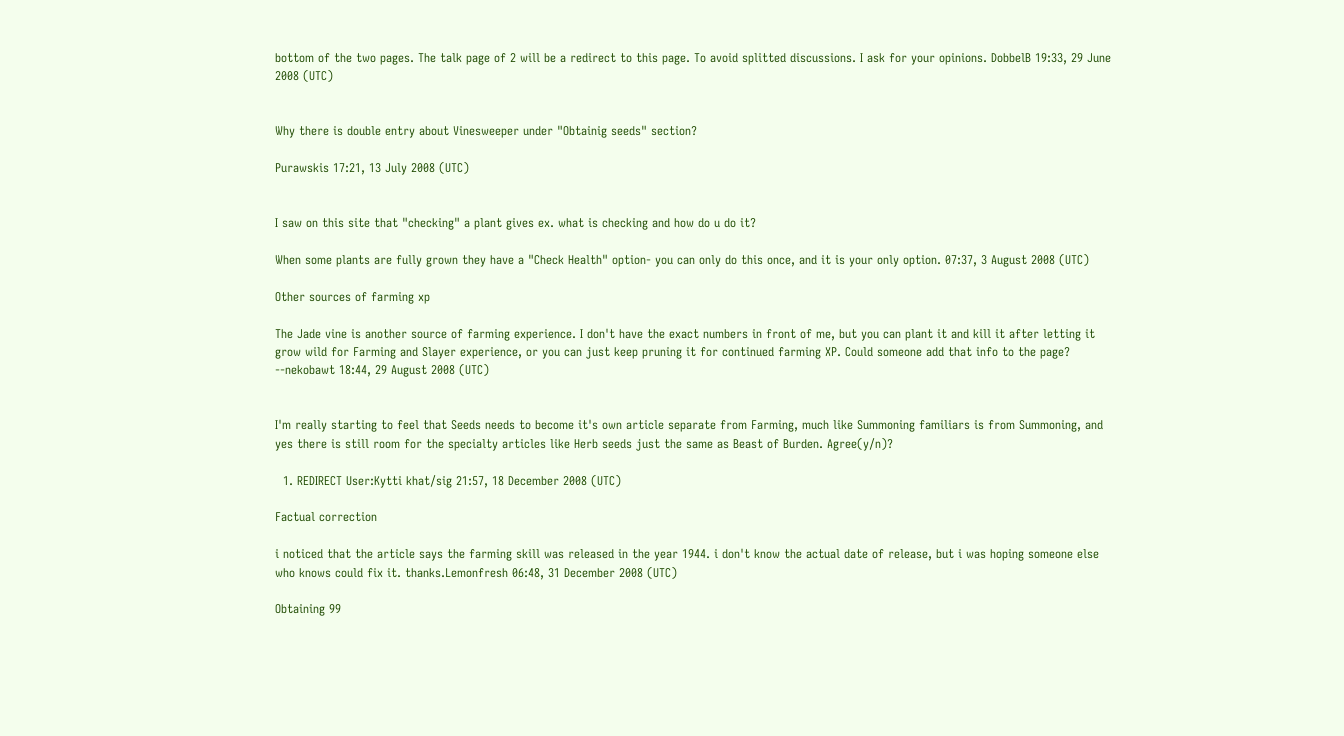bottom of the two pages. The talk page of 2 will be a redirect to this page. To avoid splitted discussions. I ask for your opinions. DobbelB 19:33, 29 June 2008 (UTC)


Why there is double entry about Vinesweeper under "Obtainig seeds" section?

Purawskis 17:21, 13 July 2008 (UTC)


I saw on this site that "checking" a plant gives ex. what is checking and how do u do it?

When some plants are fully grown they have a "Check Health" option- you can only do this once, and it is your only option. 07:37, 3 August 2008 (UTC)

Other sources of farming xp

The Jade vine is another source of farming experience. I don't have the exact numbers in front of me, but you can plant it and kill it after letting it grow wild for Farming and Slayer experience, or you can just keep pruning it for continued farming XP. Could someone add that info to the page? --nekobawt 18:44, 29 August 2008 (UTC)


I'm really starting to feel that Seeds needs to become it's own article separate from Farming, much like Summoning familiars is from Summoning, and yes there is still room for the specialty articles like Herb seeds just the same as Beast of Burden. Agree(y/n)?

  1. REDIRECT User:Kytti khat/sig 21:57, 18 December 2008 (UTC)

Factual correction

i noticed that the article says the farming skill was released in the year 1944. i don't know the actual date of release, but i was hoping someone else who knows could fix it. thanks.Lemonfresh 06:48, 31 December 2008 (UTC)

Obtaining 99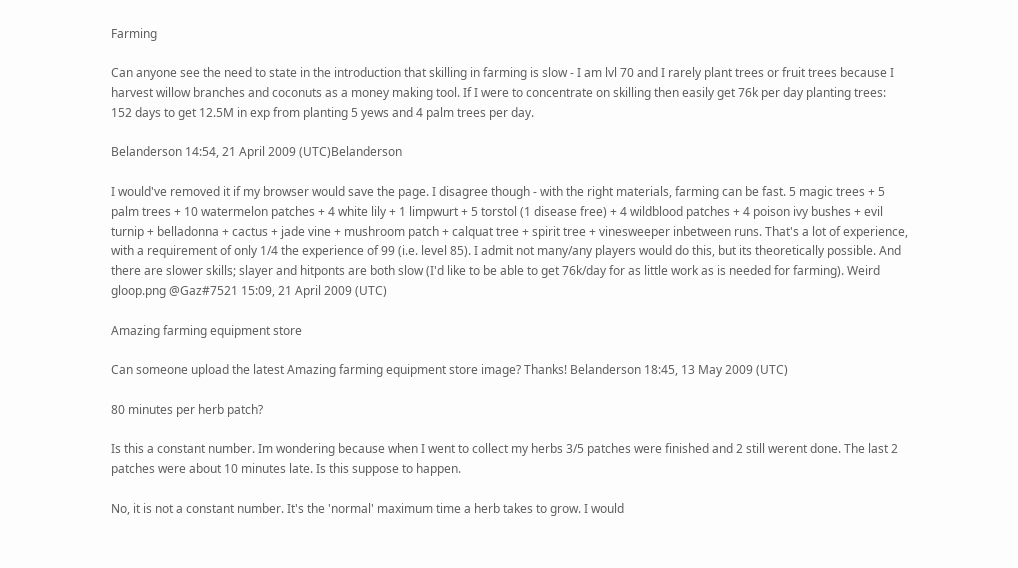Farming

Can anyone see the need to state in the introduction that skilling in farming is slow - I am lvl 70 and I rarely plant trees or fruit trees because I harvest willow branches and coconuts as a money making tool. If I were to concentrate on skilling then easily get 76k per day planting trees: 152 days to get 12.5M in exp from planting 5 yews and 4 palm trees per day.

Belanderson 14:54, 21 April 2009 (UTC)Belanderson

I would've removed it if my browser would save the page. I disagree though - with the right materials, farming can be fast. 5 magic trees + 5 palm trees + 10 watermelon patches + 4 white lily + 1 limpwurt + 5 torstol (1 disease free) + 4 wildblood patches + 4 poison ivy bushes + evil turnip + belladonna + cactus + jade vine + mushroom patch + calquat tree + spirit tree + vinesweeper inbetween runs. That's a lot of experience, with a requirement of only 1/4 the experience of 99 (i.e. level 85). I admit not many/any players would do this, but its theoretically possible. And there are slower skills; slayer and hitponts are both slow (I'd like to be able to get 76k/day for as little work as is needed for farming). Weird gloop.png @Gaz#7521 15:09, 21 April 2009 (UTC)

Amazing farming equipment store

Can someone upload the latest Amazing farming equipment store image? Thanks! Belanderson 18:45, 13 May 2009 (UTC)

80 minutes per herb patch?

Is this a constant number. Im wondering because when I went to collect my herbs 3/5 patches were finished and 2 still werent done. The last 2 patches were about 10 minutes late. Is this suppose to happen.

No, it is not a constant number. It's the 'normal' maximum time a herb takes to grow. I would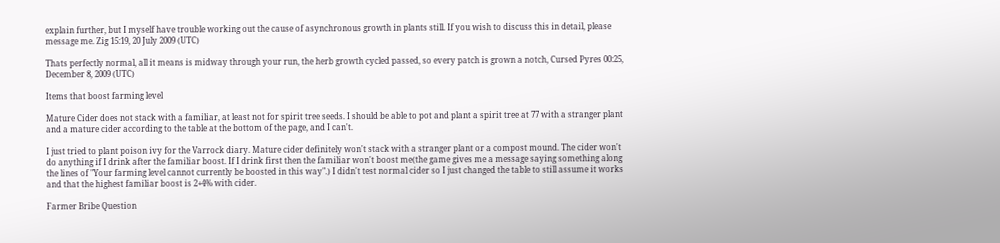explain further, but I myself have trouble working out the cause of asynchronous growth in plants still. If you wish to discuss this in detail, please message me. Zig 15:19, 20 July 2009 (UTC)

Thats perfectly normal, all it means is midway through your run, the herb growth cycled passed, so every patch is grown a notch, Cursed Pyres 00:25, December 8, 2009 (UTC)

Items that boost farming level

Mature Cider does not stack with a familiar, at least not for spirit tree seeds. I should be able to pot and plant a spirit tree at 77 with a stranger plant and a mature cider according to the table at the bottom of the page, and I can't.

I just tried to plant poison ivy for the Varrock diary. Mature cider definitely won't stack with a stranger plant or a compost mound. The cider won't do anything if I drink after the familiar boost. If I drink first then the familiar won't boost me(the game gives me a message saying something along the lines of "Your farming level cannot currently be boosted in this way".) I didn't test normal cider so I just changed the table to still assume it works and that the highest familiar boost is 2+4% with cider.

Farmer Bribe Question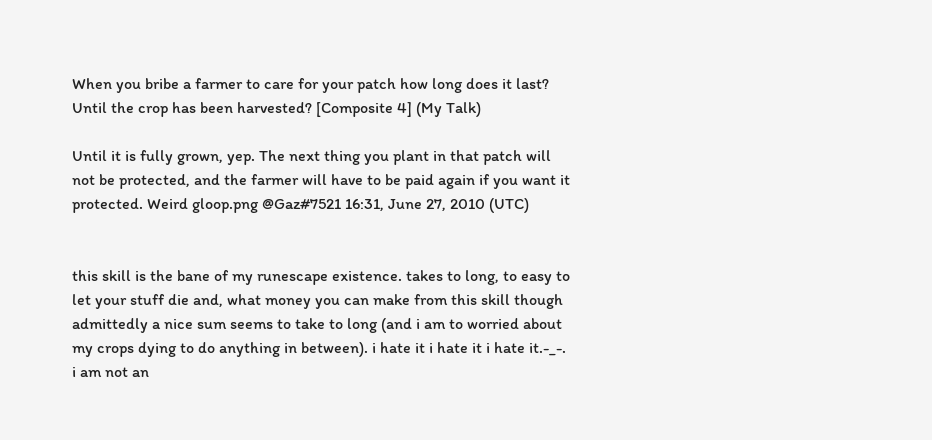When you bribe a farmer to care for your patch how long does it last? Until the crop has been harvested? [Composite 4] (My Talk)

Until it is fully grown, yep. The next thing you plant in that patch will not be protected, and the farmer will have to be paid again if you want it protected. Weird gloop.png @Gaz#7521 16:31, June 27, 2010 (UTC)


this skill is the bane of my runescape existence. takes to long, to easy to let your stuff die and, what money you can make from this skill though admittedly a nice sum seems to take to long (and i am to worried about my crops dying to do anything in between). i hate it i hate it i hate it.-_-. i am not an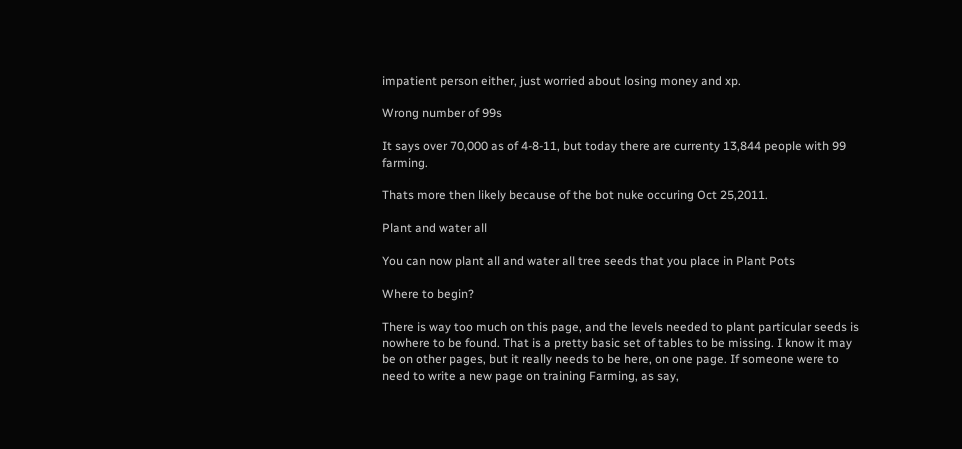impatient person either, just worried about losing money and xp.

Wrong number of 99s

It says over 70,000 as of 4-8-11, but today there are currenty 13,844 people with 99 farming.

Thats more then likely because of the bot nuke occuring Oct 25,2011.

Plant and water all

You can now plant all and water all tree seeds that you place in Plant Pots

Where to begin?

There is way too much on this page, and the levels needed to plant particular seeds is nowhere to be found. That is a pretty basic set of tables to be missing. I know it may be on other pages, but it really needs to be here, on one page. If someone were to need to write a new page on training Farming, as say,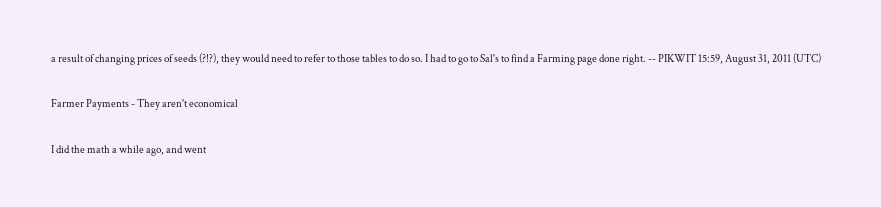a result of changing prices of seeds (?!?), they would need to refer to those tables to do so. I had to go to Sal's to find a Farming page done right. -- PIKWIT 15:59, August 31, 2011 (UTC)

Farmer Payments - They aren't economical

I did the math a while ago, and went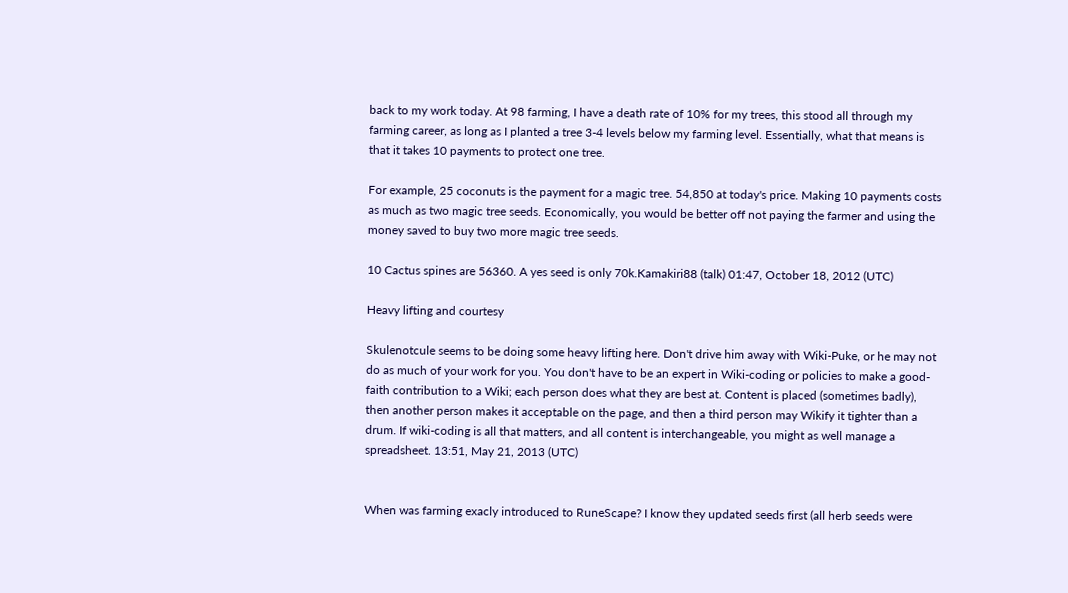back to my work today. At 98 farming, I have a death rate of 10% for my trees, this stood all through my farming career, as long as I planted a tree 3-4 levels below my farming level. Essentially, what that means is that it takes 10 payments to protect one tree.

For example, 25 coconuts is the payment for a magic tree. 54,850 at today's price. Making 10 payments costs as much as two magic tree seeds. Economically, you would be better off not paying the farmer and using the money saved to buy two more magic tree seeds.

10 Cactus spines are 56360. A yes seed is only 70k.Kamakiri88 (talk) 01:47, October 18, 2012 (UTC)

Heavy lifting and courtesy

Skulenotcule seems to be doing some heavy lifting here. Don't drive him away with Wiki-Puke, or he may not do as much of your work for you. You don't have to be an expert in Wiki-coding or policies to make a good-faith contribution to a Wiki; each person does what they are best at. Content is placed (sometimes badly), then another person makes it acceptable on the page, and then a third person may Wikify it tighter than a drum. If wiki-coding is all that matters, and all content is interchangeable, you might as well manage a spreadsheet. 13:51, May 21, 2013 (UTC)


When was farming exacly introduced to RuneScape? I know they updated seeds first (all herb seeds were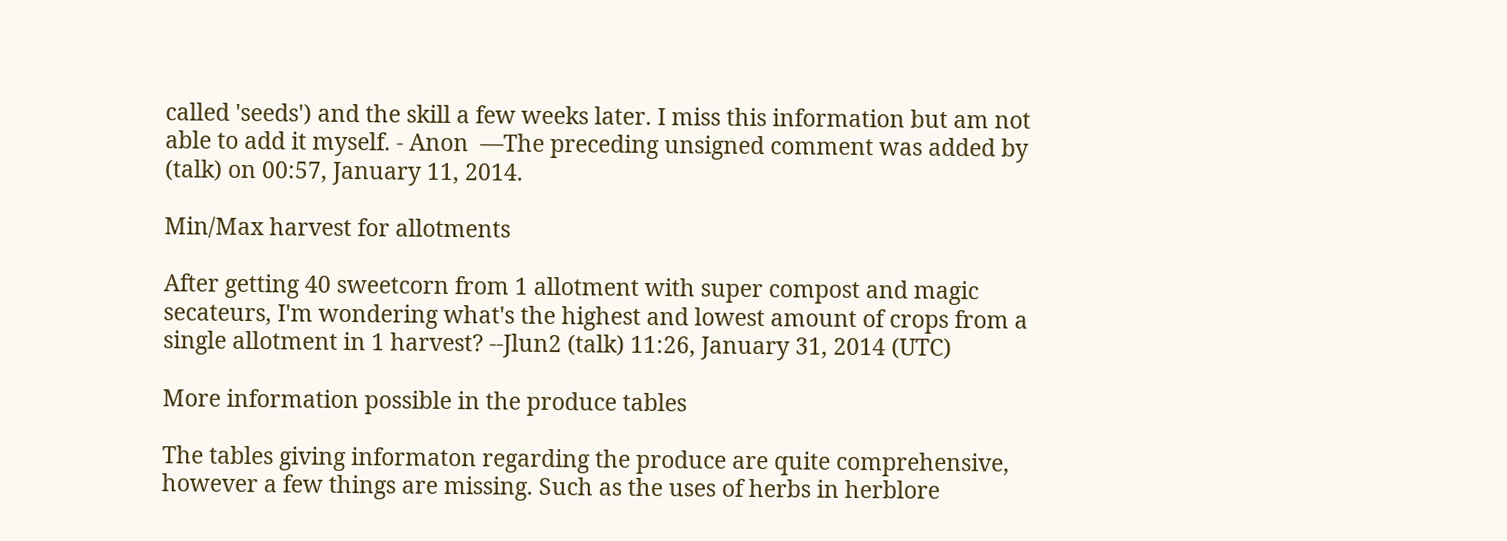called 'seeds') and the skill a few weeks later. I miss this information but am not able to add it myself. - Anon  —The preceding unsigned comment was added by (talk) on 00:57, January 11, 2014.

Min/Max harvest for allotments

After getting 40 sweetcorn from 1 allotment with super compost and magic secateurs, I'm wondering what's the highest and lowest amount of crops from a single allotment in 1 harvest? --Jlun2 (talk) 11:26, January 31, 2014 (UTC)

More information possible in the produce tables

The tables giving informaton regarding the produce are quite comprehensive, however a few things are missing. Such as the uses of herbs in herblore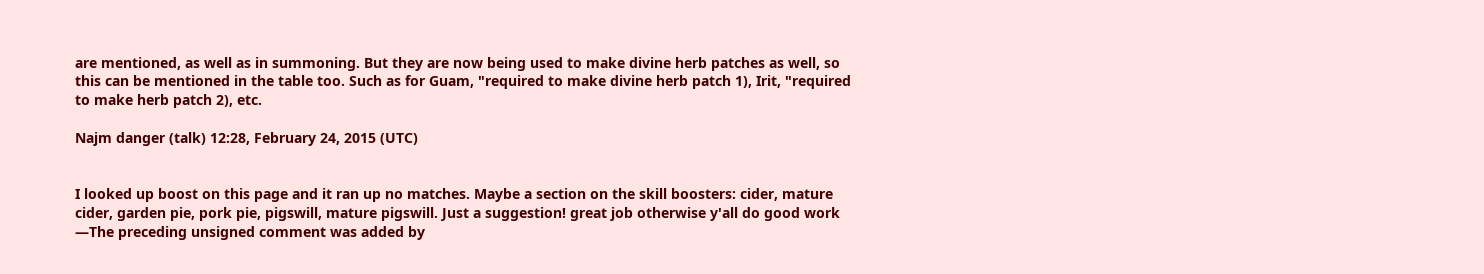are mentioned, as well as in summoning. But they are now being used to make divine herb patches as well, so this can be mentioned in the table too. Such as for Guam, "required to make divine herb patch 1), Irit, "required to make herb patch 2), etc.

Najm danger (talk) 12:28, February 24, 2015 (UTC)


I looked up boost on this page and it ran up no matches. Maybe a section on the skill boosters: cider, mature cider, garden pie, pork pie, pigswill, mature pigswill. Just a suggestion! great job otherwise y'all do good work  —The preceding unsigned comment was added by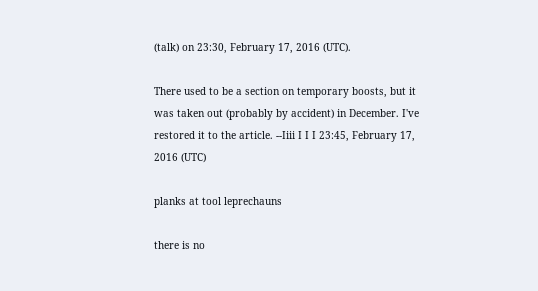(talk) on 23:30, February 17, 2016 (UTC).

There used to be a section on temporary boosts, but it was taken out (probably by accident) in December. I've restored it to the article. --Iiii I I I 23:45, February 17, 2016 (UTC)

planks at tool leprechauns

there is no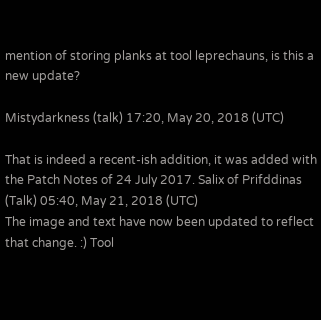mention of storing planks at tool leprechauns, is this a new update?

Mistydarkness (talk) 17:20, May 20, 2018 (UTC)

That is indeed a recent-ish addition, it was added with the Patch Notes of 24 July 2017. Salix of Prifddinas (Talk) 05:40, May 21, 2018 (UTC)
The image and text have now been updated to reflect that change. :) Tool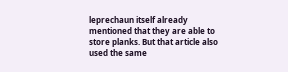leprechaun itself already mentioned that they are able to store planks. But that article also used the same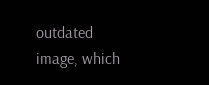outdated image, which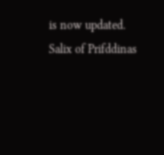is now updated. Salix of Prifddinas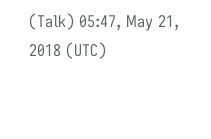(Talk) 05:47, May 21, 2018 (UTC)